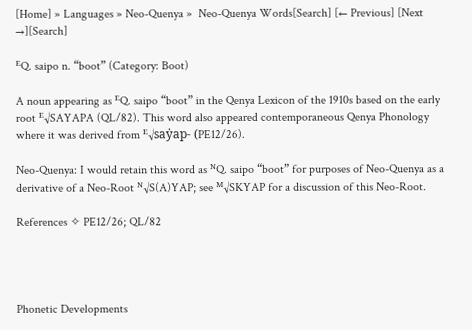[Home] » Languages » Neo-Quenya »  Neo-Quenya Words[Search] [← Previous] [Next →][Search]

ᴱQ. saipo n. “boot” (Category: Boot)

A noun appearing as ᴱQ. saipo “boot” in the Qenya Lexicon of the 1910s based on the early root ᴱ√SAYAPA (QL/82). This word also appeared contemporaneous Qenya Phonology where it was derived from ᴱ√saẏap- (PE12/26).

Neo-Quenya: I would retain this word as ᴺQ. saipo “boot” for purposes of Neo-Quenya as a derivative of a Neo-Root ᴺ√S(A)YAP; see ᴹ√SKYAP for a discussion of this Neo-Root.

References ✧ PE12/26; QL/82




Phonetic Developments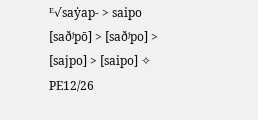ᴱ√saẏap- > saipo [saðʲpō] > [saðʲpo] > [sajpo] > [saipo] ✧ PE12/26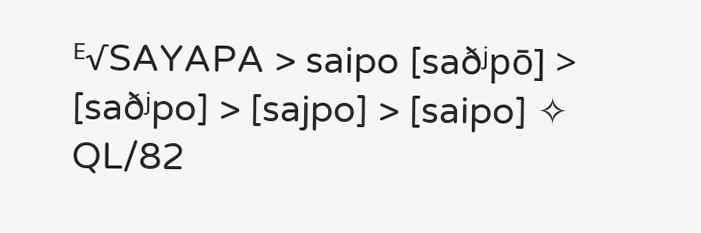ᴱ√SAYAPA > saipo [saðʲpō] > [saðʲpo] > [sajpo] > [saipo] ✧ QL/82